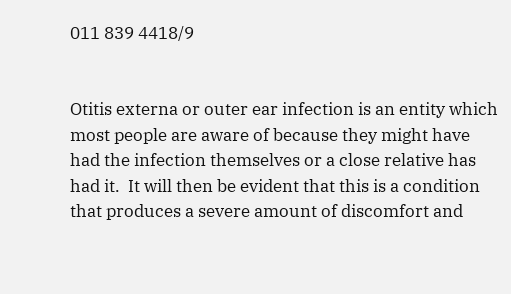011 839 4418/9


Otitis externa or outer ear infection is an entity which most people are aware of because they might have had the infection themselves or a close relative has had it.  It will then be evident that this is a condition that produces a severe amount of discomfort and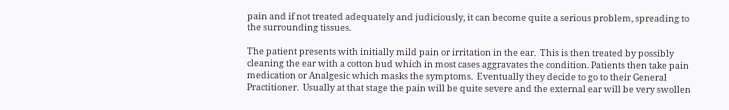pain and if not treated adequately and judiciously, it can become quite a serious problem, spreading to the surrounding tissues.

The patient presents with initially mild pain or irritation in the ear.  This is then treated by possibly cleaning the ear with a cotton bud which in most cases aggravates the condition. Patients then take pain medication or Analgesic which masks the symptoms.  Eventually they decide to go to their General Practitioner.  Usually at that stage the pain will be quite severe and the external ear will be very swollen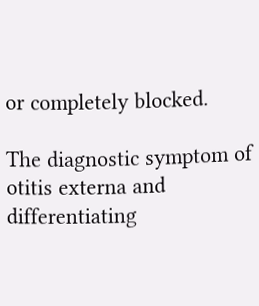or completely blocked.

The diagnostic symptom of otitis externa and differentiating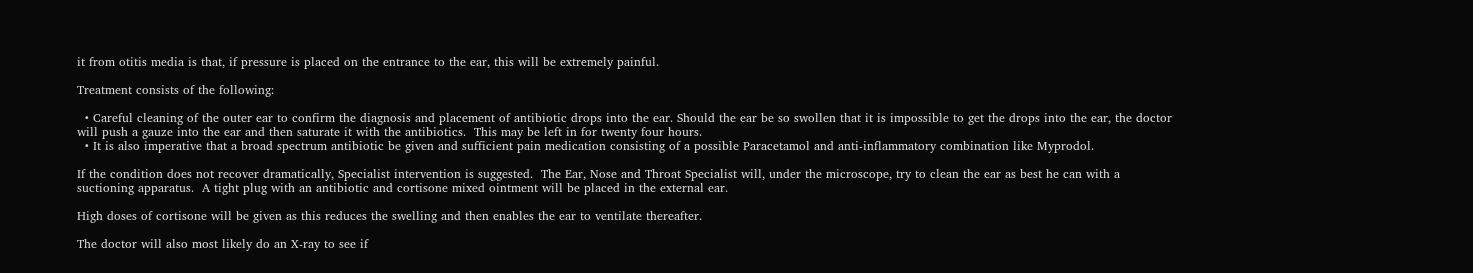it from otitis media is that, if pressure is placed on the entrance to the ear, this will be extremely painful.

Treatment consists of the following:

  • Careful cleaning of the outer ear to confirm the diagnosis and placement of antibiotic drops into the ear. Should the ear be so swollen that it is impossible to get the drops into the ear, the doctor will push a gauze into the ear and then saturate it with the antibiotics.  This may be left in for twenty four hours.
  • It is also imperative that a broad spectrum antibiotic be given and sufficient pain medication consisting of a possible Paracetamol and anti-inflammatory combination like Myprodol.

If the condition does not recover dramatically, Specialist intervention is suggested.  The Ear, Nose and Throat Specialist will, under the microscope, try to clean the ear as best he can with a suctioning apparatus.  A tight plug with an antibiotic and cortisone mixed ointment will be placed in the external ear.

High doses of cortisone will be given as this reduces the swelling and then enables the ear to ventilate thereafter.

The doctor will also most likely do an X-ray to see if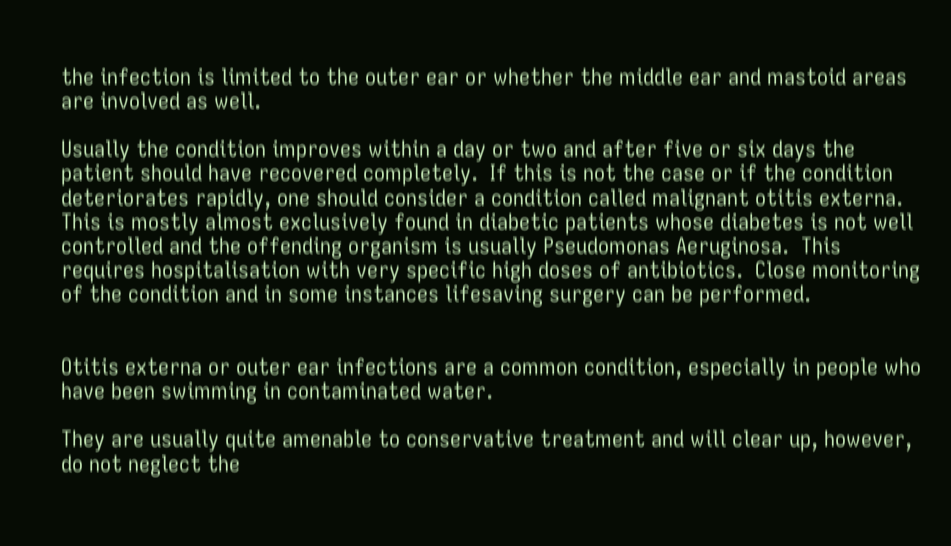the infection is limited to the outer ear or whether the middle ear and mastoid areas are involved as well.

Usually the condition improves within a day or two and after five or six days the patient should have recovered completely.  If this is not the case or if the condition deteriorates rapidly, one should consider a condition called malignant otitis externa.  This is mostly almost exclusively found in diabetic patients whose diabetes is not well controlled and the offending organism is usually Pseudomonas Aeruginosa.  This requires hospitalisation with very specific high doses of antibiotics.  Close monitoring of the condition and in some instances lifesaving surgery can be performed.


Otitis externa or outer ear infections are a common condition, especially in people who have been swimming in contaminated water.

They are usually quite amenable to conservative treatment and will clear up, however, do not neglect the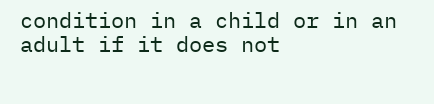condition in a child or in an adult if it does not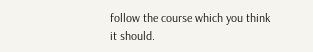follow the course which you think it should.